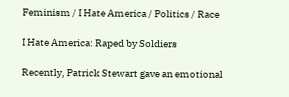Feminism / I Hate America / Politics / Race

I Hate America: Raped by Soldiers

Recently, Patrick Stewart gave an emotional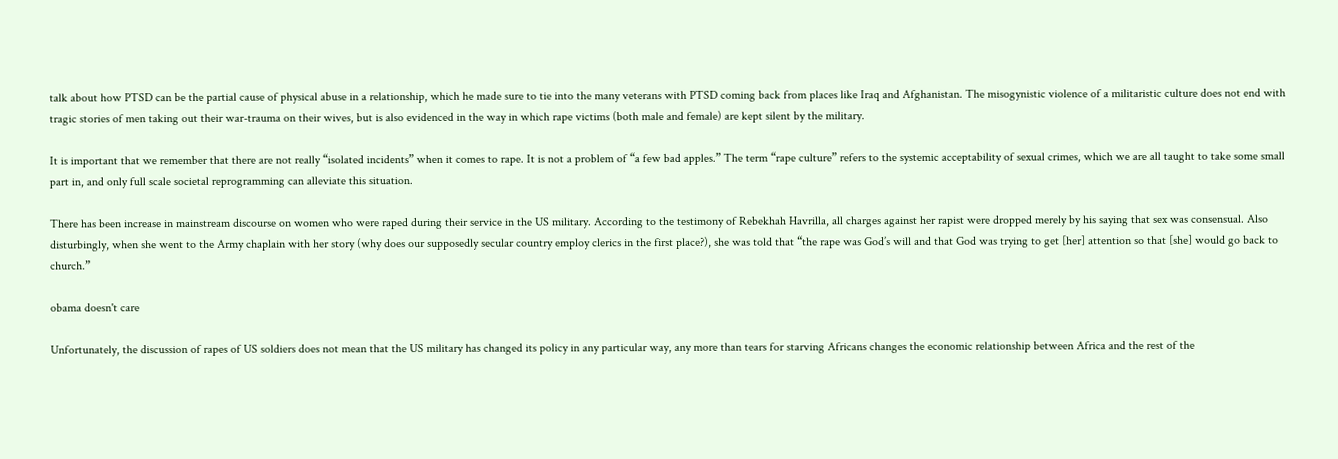talk about how PTSD can be the partial cause of physical abuse in a relationship, which he made sure to tie into the many veterans with PTSD coming back from places like Iraq and Afghanistan. The misogynistic violence of a militaristic culture does not end with tragic stories of men taking out their war-trauma on their wives, but is also evidenced in the way in which rape victims (both male and female) are kept silent by the military.

It is important that we remember that there are not really “isolated incidents” when it comes to rape. It is not a problem of “a few bad apples.” The term “rape culture” refers to the systemic acceptability of sexual crimes, which we are all taught to take some small part in, and only full scale societal reprogramming can alleviate this situation.

There has been increase in mainstream discourse on women who were raped during their service in the US military. According to the testimony of Rebekhah Havrilla, all charges against her rapist were dropped merely by his saying that sex was consensual. Also disturbingly, when she went to the Army chaplain with her story (why does our supposedly secular country employ clerics in the first place?), she was told that “the rape was God’s will and that God was trying to get [her] attention so that [she] would go back to church.”

obama doesn't care

Unfortunately, the discussion of rapes of US soldiers does not mean that the US military has changed its policy in any particular way, any more than tears for starving Africans changes the economic relationship between Africa and the rest of the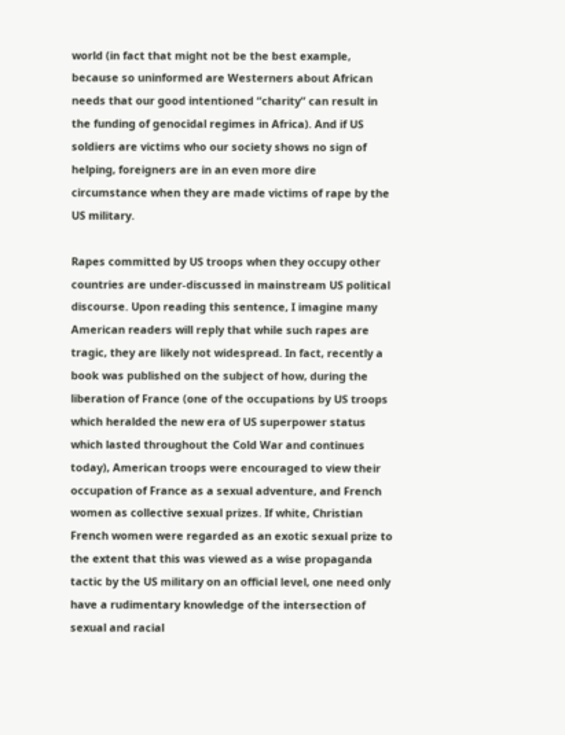world (in fact that might not be the best example, because so uninformed are Westerners about African needs that our good intentioned “charity” can result in the funding of genocidal regimes in Africa). And if US soldiers are victims who our society shows no sign of helping, foreigners are in an even more dire circumstance when they are made victims of rape by the US military.

Rapes committed by US troops when they occupy other countries are under-discussed in mainstream US political discourse. Upon reading this sentence, I imagine many American readers will reply that while such rapes are tragic, they are likely not widespread. In fact, recently a book was published on the subject of how, during the liberation of France (one of the occupations by US troops which heralded the new era of US superpower status which lasted throughout the Cold War and continues today), American troops were encouraged to view their occupation of France as a sexual adventure, and French women as collective sexual prizes. If white, Christian French women were regarded as an exotic sexual prize to the extent that this was viewed as a wise propaganda tactic by the US military on an official level, one need only have a rudimentary knowledge of the intersection of sexual and racial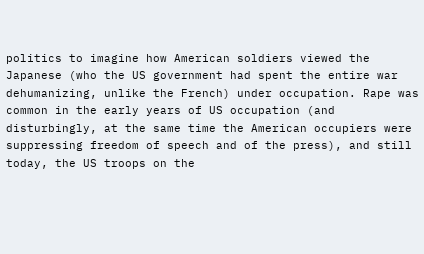politics to imagine how American soldiers viewed the Japanese (who the US government had spent the entire war dehumanizing, unlike the French) under occupation. Rape was common in the early years of US occupation (and disturbingly, at the same time the American occupiers were suppressing freedom of speech and of the press), and still today, the US troops on the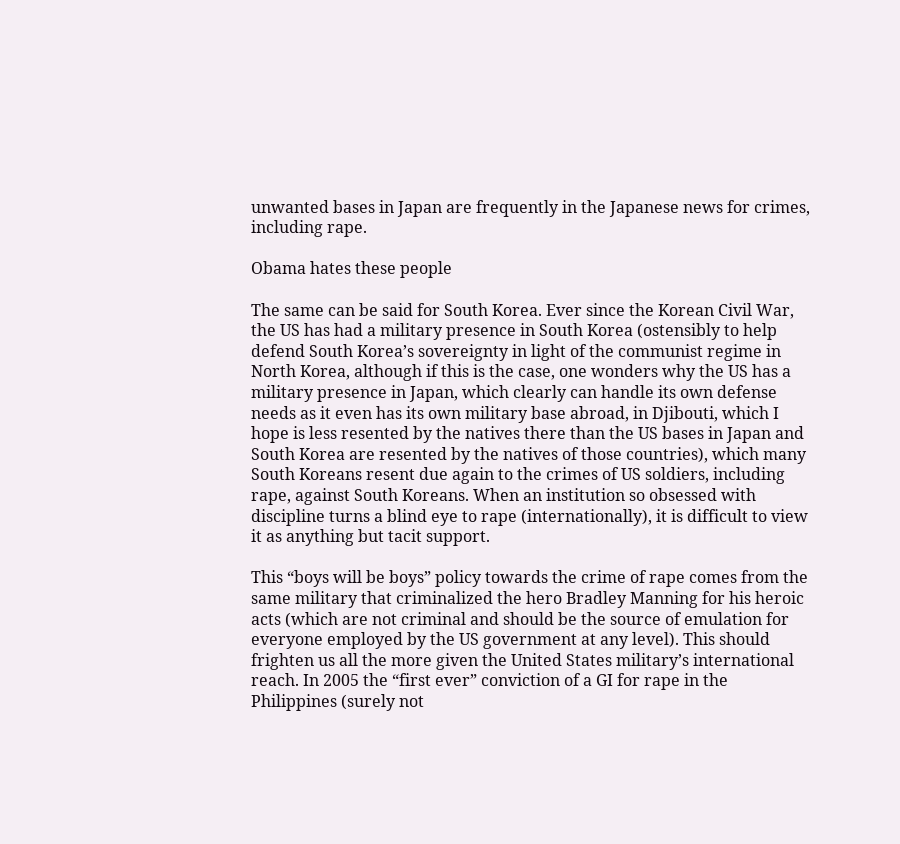unwanted bases in Japan are frequently in the Japanese news for crimes, including rape.

Obama hates these people

The same can be said for South Korea. Ever since the Korean Civil War, the US has had a military presence in South Korea (ostensibly to help defend South Korea’s sovereignty in light of the communist regime in North Korea, although if this is the case, one wonders why the US has a military presence in Japan, which clearly can handle its own defense needs as it even has its own military base abroad, in Djibouti, which I hope is less resented by the natives there than the US bases in Japan and South Korea are resented by the natives of those countries), which many South Koreans resent due again to the crimes of US soldiers, including rape, against South Koreans. When an institution so obsessed with discipline turns a blind eye to rape (internationally), it is difficult to view it as anything but tacit support.

This “boys will be boys” policy towards the crime of rape comes from the same military that criminalized the hero Bradley Manning for his heroic acts (which are not criminal and should be the source of emulation for everyone employed by the US government at any level). This should frighten us all the more given the United States military’s international reach. In 2005 the “first ever” conviction of a GI for rape in the Philippines (surely not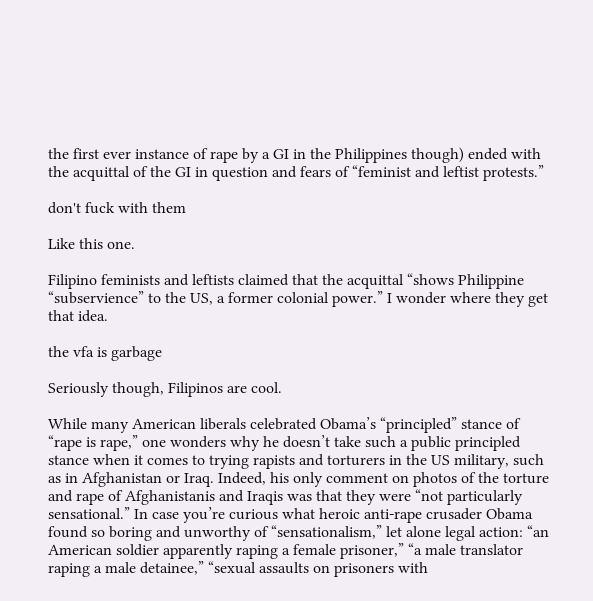the first ever instance of rape by a GI in the Philippines though) ended with the acquittal of the GI in question and fears of “feminist and leftist protests.”

don't fuck with them

Like this one.

Filipino feminists and leftists claimed that the acquittal “shows Philippine “subservience” to the US, a former colonial power.” I wonder where they get that idea.

the vfa is garbage

Seriously though, Filipinos are cool.

While many American liberals celebrated Obama’s “principled” stance of “rape is rape,” one wonders why he doesn’t take such a public principled stance when it comes to trying rapists and torturers in the US military, such as in Afghanistan or Iraq. Indeed, his only comment on photos of the torture and rape of Afghanistanis and Iraqis was that they were “not particularly sensational.” In case you’re curious what heroic anti-rape crusader Obama found so boring and unworthy of “sensationalism,” let alone legal action: “an American soldier apparently raping a female prisoner,” “a male translator raping a male detainee,” “sexual assaults on prisoners with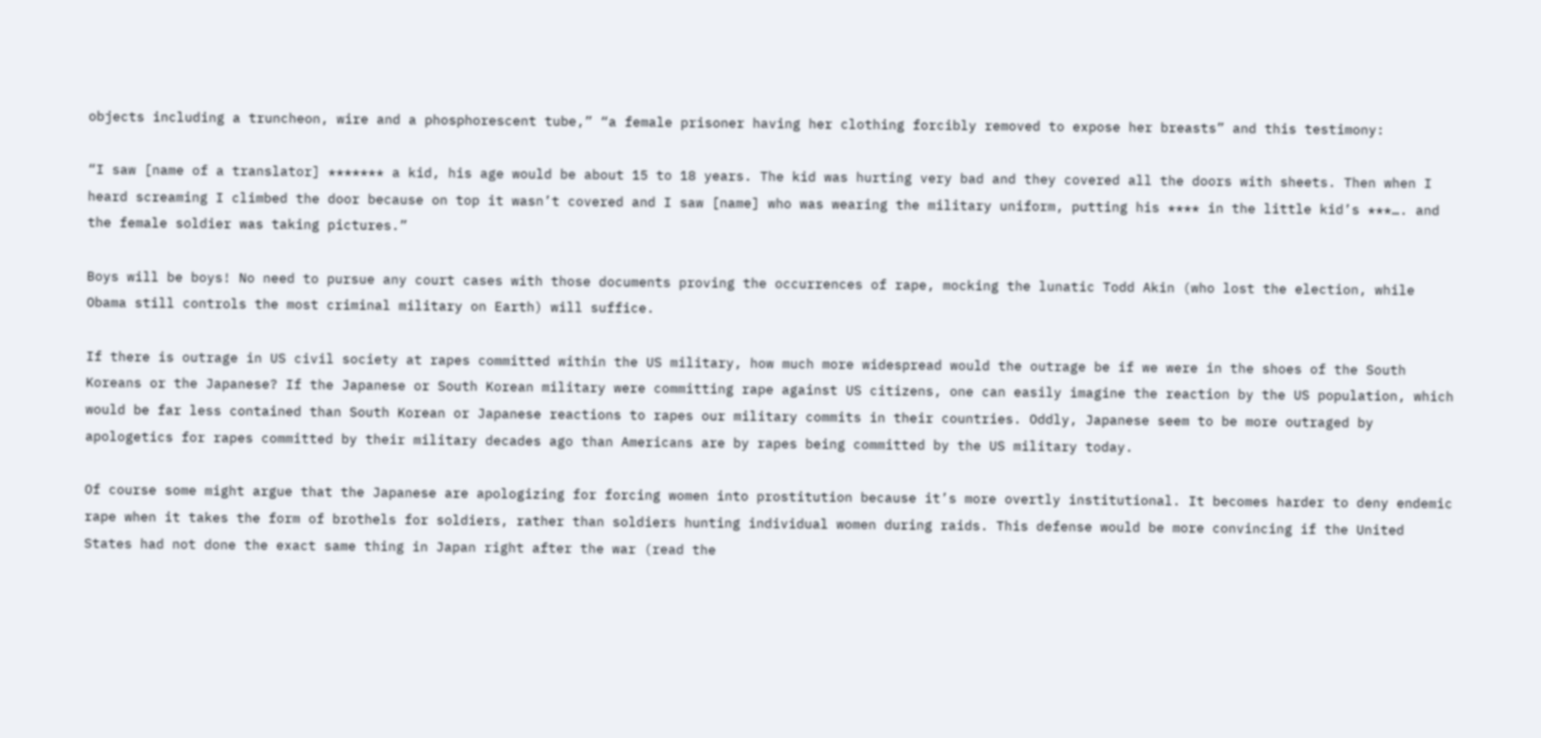objects including a truncheon, wire and a phosphorescent tube,” “a female prisoner having her clothing forcibly removed to expose her breasts” and this testimony:

“I saw [name of a translator] ******* a kid, his age would be about 15 to 18 years. The kid was hurting very bad and they covered all the doors with sheets. Then when I heard screaming I climbed the door because on top it wasn’t covered and I saw [name] who was wearing the military uniform, putting his **** in the little kid’s ***…. and the female soldier was taking pictures.”

Boys will be boys! No need to pursue any court cases with those documents proving the occurrences of rape, mocking the lunatic Todd Akin (who lost the election, while Obama still controls the most criminal military on Earth) will suffice.

If there is outrage in US civil society at rapes committed within the US military, how much more widespread would the outrage be if we were in the shoes of the South Koreans or the Japanese? If the Japanese or South Korean military were committing rape against US citizens, one can easily imagine the reaction by the US population, which would be far less contained than South Korean or Japanese reactions to rapes our military commits in their countries. Oddly, Japanese seem to be more outraged by apologetics for rapes committed by their military decades ago than Americans are by rapes being committed by the US military today.

Of course some might argue that the Japanese are apologizing for forcing women into prostitution because it’s more overtly institutional. It becomes harder to deny endemic rape when it takes the form of brothels for soldiers, rather than soldiers hunting individual women during raids. This defense would be more convincing if the United States had not done the exact same thing in Japan right after the war (read the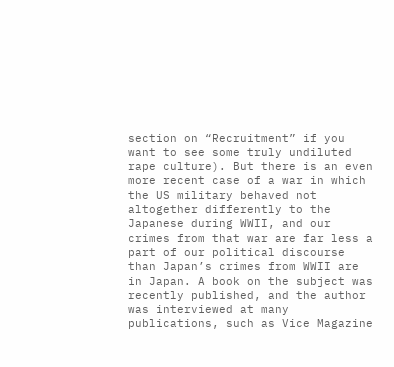section on “Recruitment” if you want to see some truly undiluted rape culture). But there is an even more recent case of a war in which the US military behaved not altogether differently to the Japanese during WWII, and our crimes from that war are far less a part of our political discourse than Japan’s crimes from WWII are in Japan. A book on the subject was recently published, and the author was interviewed at many publications, such as Vice Magazine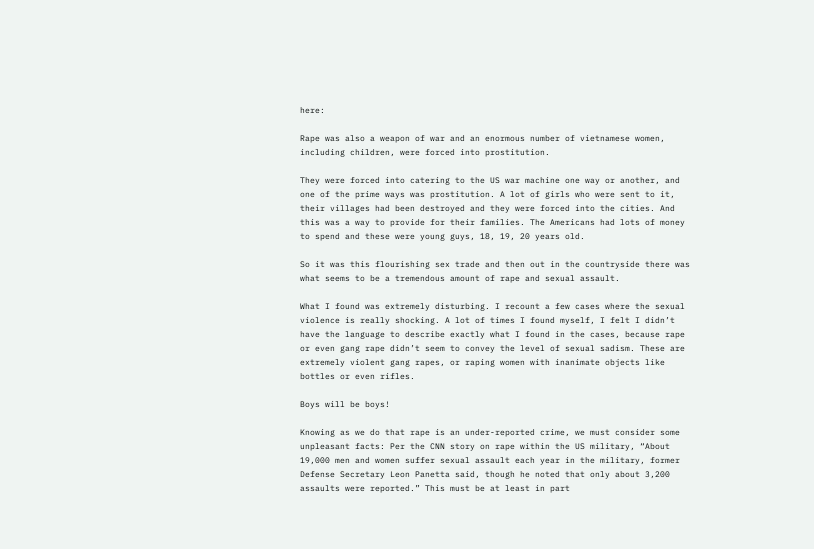here:

Rape was also a weapon of war and an enormous number of vietnamese women, including children, were forced into prostitution.

They were forced into catering to the US war machine one way or another, and one of the prime ways was prostitution. A lot of girls who were sent to it, their villages had been destroyed and they were forced into the cities. And this was a way to provide for their families. The Americans had lots of money to spend and these were young guys, 18, 19, 20 years old.

So it was this flourishing sex trade and then out in the countryside there was what seems to be a tremendous amount of rape and sexual assault.

What I found was extremely disturbing. I recount a few cases where the sexual violence is really shocking. A lot of times I found myself, I felt I didn’t have the language to describe exactly what I found in the cases, because rape or even gang rape didn’t seem to convey the level of sexual sadism. These are extremely violent gang rapes, or raping women with inanimate objects like bottles or even rifles.

Boys will be boys!

Knowing as we do that rape is an under-reported crime, we must consider some unpleasant facts: Per the CNN story on rape within the US military, “About 19,000 men and women suffer sexual assault each year in the military, former Defense Secretary Leon Panetta said, though he noted that only about 3,200 assaults were reported.” This must be at least in part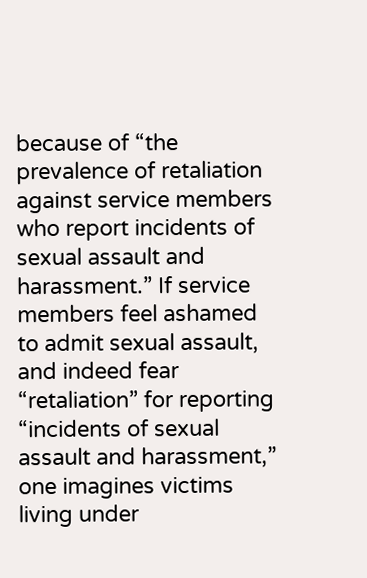because of “the prevalence of retaliation against service members who report incidents of sexual assault and harassment.” If service members feel ashamed to admit sexual assault, and indeed fear “retaliation” for reporting “incidents of sexual assault and harassment,” one imagines victims living under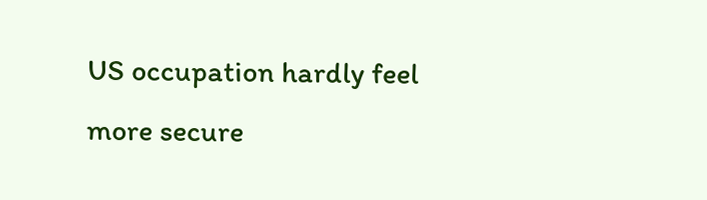US occupation hardly feel more secure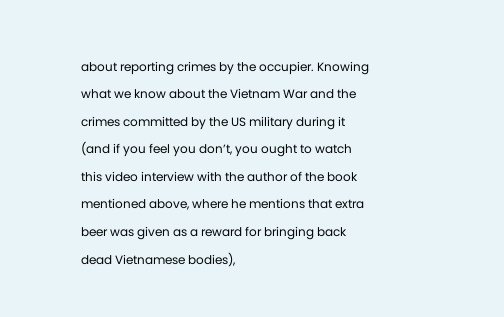about reporting crimes by the occupier. Knowing what we know about the Vietnam War and the crimes committed by the US military during it (and if you feel you don’t, you ought to watch this video interview with the author of the book mentioned above, where he mentions that extra beer was given as a reward for bringing back dead Vietnamese bodies),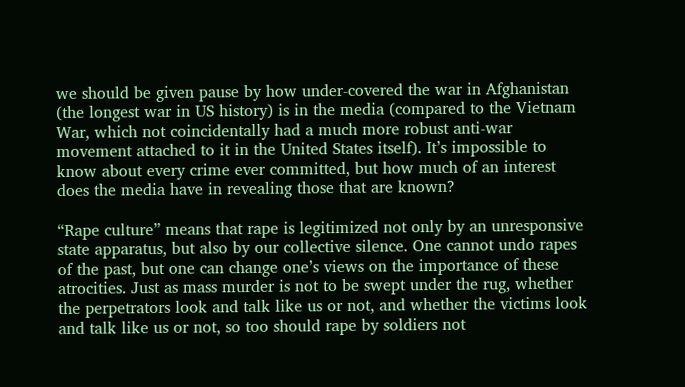we should be given pause by how under-covered the war in Afghanistan (the longest war in US history) is in the media (compared to the Vietnam War, which not coincidentally had a much more robust anti-war movement attached to it in the United States itself). It’s impossible to know about every crime ever committed, but how much of an interest does the media have in revealing those that are known?

“Rape culture” means that rape is legitimized not only by an unresponsive state apparatus, but also by our collective silence. One cannot undo rapes of the past, but one can change one’s views on the importance of these atrocities. Just as mass murder is not to be swept under the rug, whether the perpetrators look and talk like us or not, and whether the victims look and talk like us or not, so too should rape by soldiers not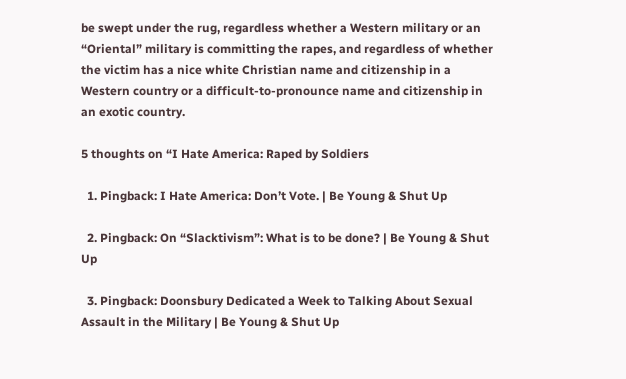be swept under the rug, regardless whether a Western military or an “Oriental” military is committing the rapes, and regardless of whether the victim has a nice white Christian name and citizenship in a Western country or a difficult-to-pronounce name and citizenship in an exotic country.

5 thoughts on “I Hate America: Raped by Soldiers

  1. Pingback: I Hate America: Don’t Vote. | Be Young & Shut Up

  2. Pingback: On “Slacktivism”: What is to be done? | Be Young & Shut Up

  3. Pingback: Doonsbury Dedicated a Week to Talking About Sexual Assault in the Military | Be Young & Shut Up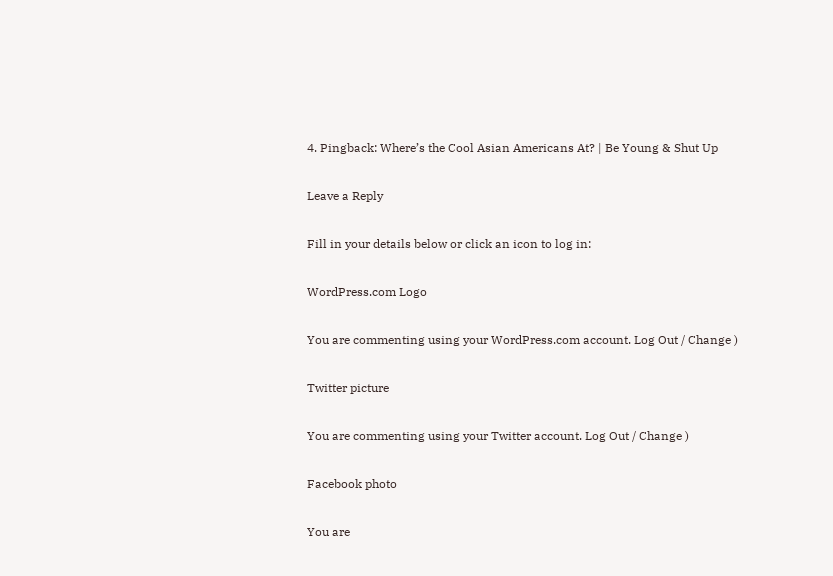4. Pingback: Where’s the Cool Asian Americans At? | Be Young & Shut Up

Leave a Reply

Fill in your details below or click an icon to log in:

WordPress.com Logo

You are commenting using your WordPress.com account. Log Out / Change )

Twitter picture

You are commenting using your Twitter account. Log Out / Change )

Facebook photo

You are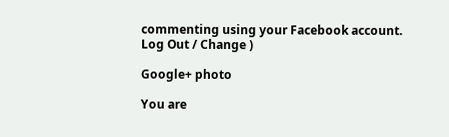commenting using your Facebook account. Log Out / Change )

Google+ photo

You are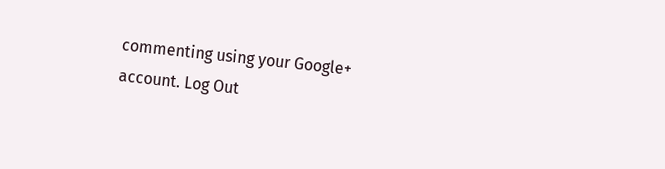commenting using your Google+ account. Log Out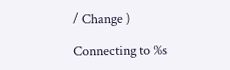/ Change )

Connecting to %s